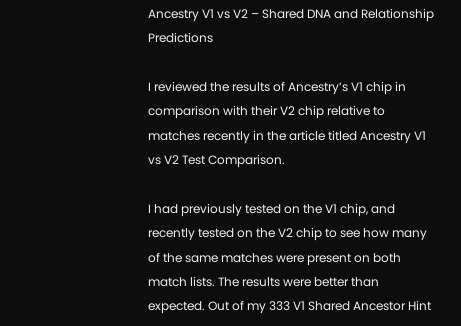Ancestry V1 vs V2 – Shared DNA and Relationship Predictions

I reviewed the results of Ancestry’s V1 chip in comparison with their V2 chip relative to matches recently in the article titled Ancestry V1 vs V2 Test Comparison.

I had previously tested on the V1 chip, and recently tested on the V2 chip to see how many of the same matches were present on both match lists. The results were better than expected. Out of my 333 V1 Shared Ancestor Hint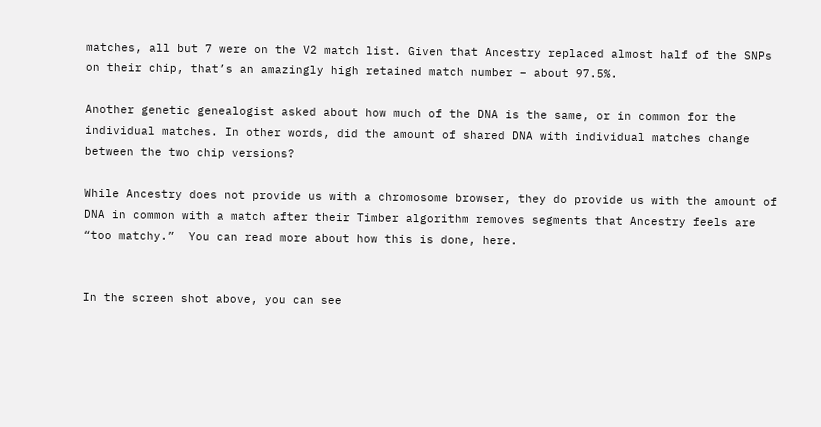matches, all but 7 were on the V2 match list. Given that Ancestry replaced almost half of the SNPs on their chip, that’s an amazingly high retained match number – about 97.5%.

Another genetic genealogist asked about how much of the DNA is the same, or in common for the individual matches. In other words, did the amount of shared DNA with individual matches change between the two chip versions?

While Ancestry does not provide us with a chromosome browser, they do provide us with the amount of DNA in common with a match after their Timber algorithm removes segments that Ancestry feels are “too matchy.”  You can read more about how this is done, here.


In the screen shot above, you can see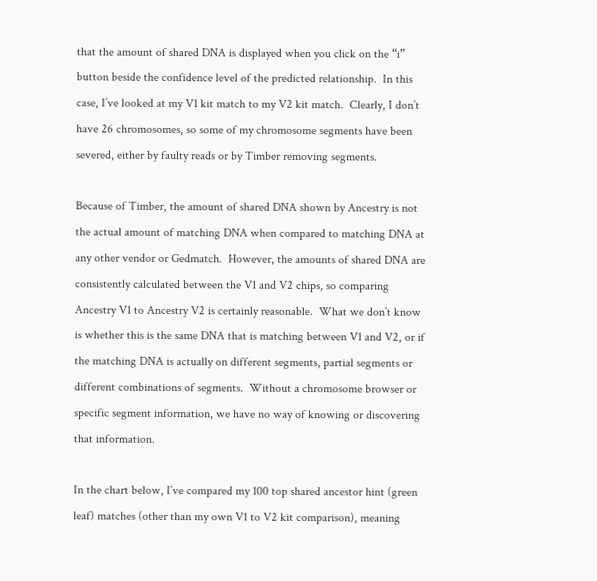that the amount of shared DNA is displayed when you click on the “i” button beside the confidence level of the predicted relationship.  In this case, I’ve looked at my V1 kit match to my V2 kit match.  Clearly, I don’t have 26 chromosomes, so some of my chromosome segments have been severed, either by faulty reads or by Timber removing segments.

Because of Timber, the amount of shared DNA shown by Ancestry is not the actual amount of matching DNA when compared to matching DNA at any other vendor or Gedmatch.  However, the amounts of shared DNA are consistently calculated between the V1 and V2 chips, so comparing Ancestry V1 to Ancestry V2 is certainly reasonable.  What we don’t know is whether this is the same DNA that is matching between V1 and V2, or if the matching DNA is actually on different segments, partial segments or different combinations of segments.  Without a chromosome browser or specific segment information, we have no way of knowing or discovering that information.

In the chart below, I’ve compared my 100 top shared ancestor hint (green leaf) matches (other than my own V1 to V2 kit comparison), meaning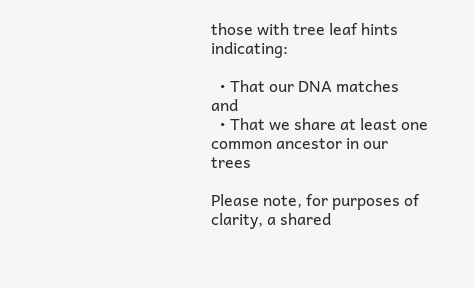those with tree leaf hints indicating:

  • That our DNA matches and
  • That we share at least one common ancestor in our trees

Please note, for purposes of clarity, a shared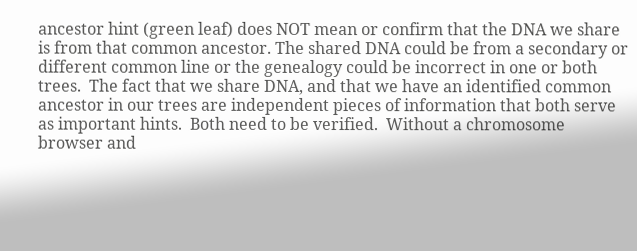ancestor hint (green leaf) does NOT mean or confirm that the DNA we share is from that common ancestor. The shared DNA could be from a secondary or different common line or the genealogy could be incorrect in one or both trees.  The fact that we share DNA, and that we have an identified common ancestor in our trees are independent pieces of information that both serve as important hints.  Both need to be verified.  Without a chromosome browser and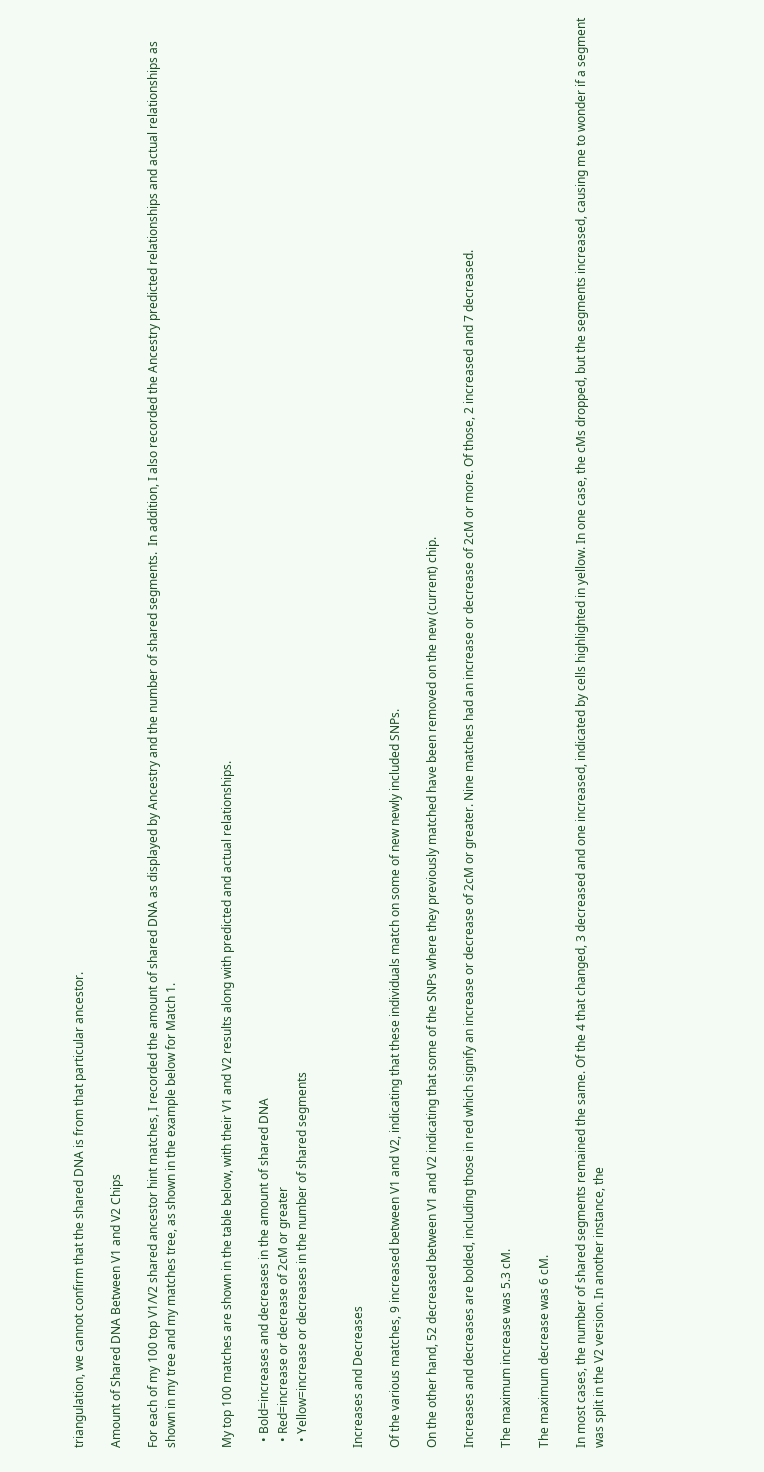triangulation, we cannot confirm that the shared DNA is from that particular ancestor.

Amount of Shared DNA Between V1 and V2 Chips

For each of my 100 top V1/V2 shared ancestor hint matches, I recorded the amount of shared DNA as displayed by Ancestry and the number of shared segments.  In addition, I also recorded the Ancestry predicted relationships and actual relationships as shown in my tree and my matches tree, as shown in the example below for Match 1.


My top 100 matches are shown in the table below, with their V1 and V2 results along with predicted and actual relationships.

  • Bold=increases and decreases in the amount of shared DNA
  • Red=increase or decrease of 2cM or greater
  • Yellow=increase or decreases in the number of shared segments


Increases and Decreases

Of the various matches, 9 increased between V1 and V2, indicating that these individuals match on some of new newly included SNPs.

On the other hand, 52 decreased between V1 and V2 indicating that some of the SNPs where they previously matched have been removed on the new (current) chip.

Increases and decreases are bolded, including those in red which signify an increase or decrease of 2cM or greater. Nine matches had an increase or decrease of 2cM or more. Of those, 2 increased and 7 decreased.

The maximum increase was 5.3 cM.

The maximum decrease was 6 cM.

In most cases, the number of shared segments remained the same. Of the 4 that changed, 3 decreased and one increased, indicated by cells highlighted in yellow. In one case, the cMs dropped, but the segments increased, causing me to wonder if a segment was split in the V2 version. In another instance, the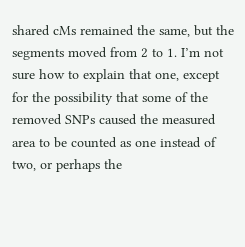shared cMs remained the same, but the segments moved from 2 to 1. I’m not sure how to explain that one, except for the possibility that some of the removed SNPs caused the measured area to be counted as one instead of two, or perhaps the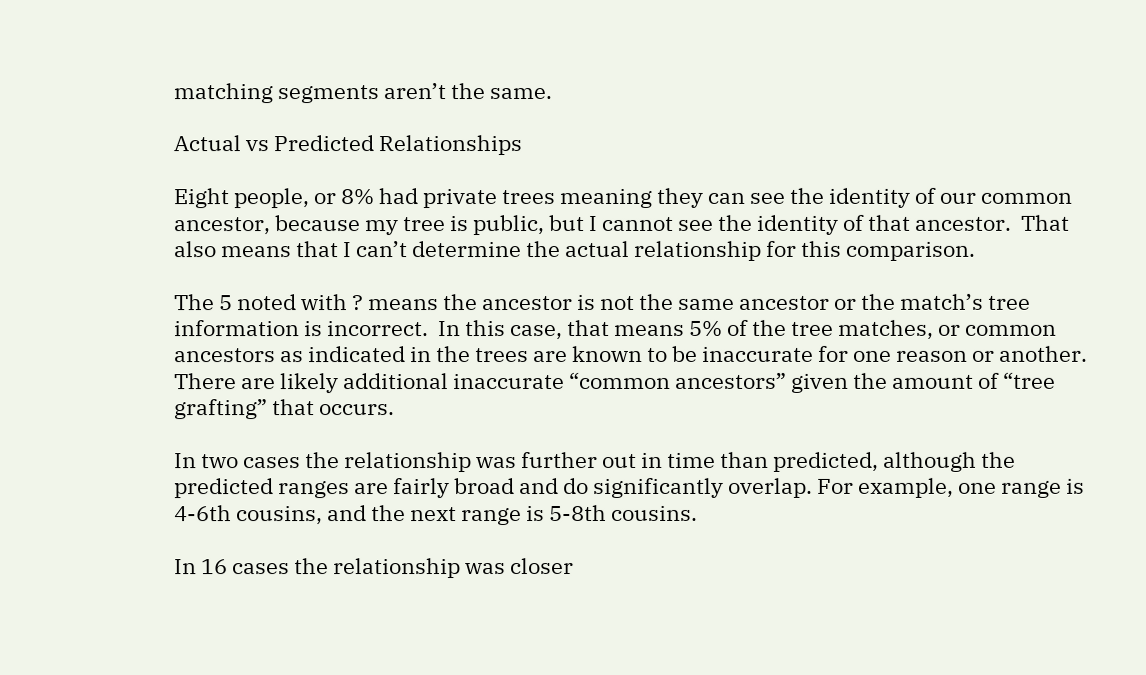matching segments aren’t the same.

Actual vs Predicted Relationships

Eight people, or 8% had private trees meaning they can see the identity of our common ancestor, because my tree is public, but I cannot see the identity of that ancestor.  That also means that I can’t determine the actual relationship for this comparison.

The 5 noted with ? means the ancestor is not the same ancestor or the match’s tree information is incorrect.  In this case, that means 5% of the tree matches, or common ancestors as indicated in the trees are known to be inaccurate for one reason or another.  There are likely additional inaccurate “common ancestors” given the amount of “tree grafting” that occurs.

In two cases the relationship was further out in time than predicted, although the predicted ranges are fairly broad and do significantly overlap. For example, one range is 4-6th cousins, and the next range is 5-8th cousins.

In 16 cases the relationship was closer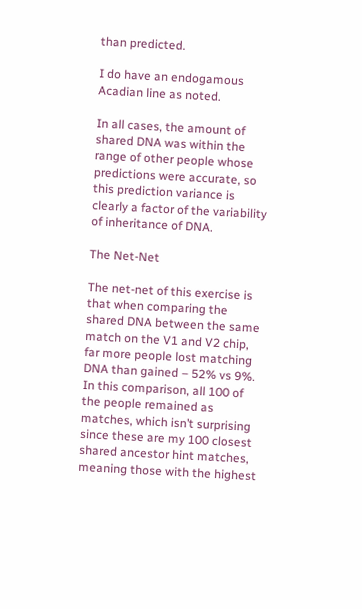than predicted.

I do have an endogamous Acadian line as noted.

In all cases, the amount of shared DNA was within the range of other people whose predictions were accurate, so this prediction variance is clearly a factor of the variability of inheritance of DNA.

The Net-Net

The net-net of this exercise is that when comparing the shared DNA between the same match on the V1 and V2 chip, far more people lost matching DNA than gained – 52% vs 9%.  In this comparison, all 100 of the people remained as matches, which isn’t surprising since these are my 100 closest shared ancestor hint matches, meaning those with the highest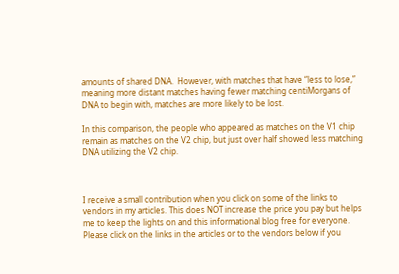amounts of shared DNA.  However, with matches that have “less to lose,” meaning more distant matches having fewer matching centiMorgans of DNA to begin with, matches are more likely to be lost.

In this comparison, the people who appeared as matches on the V1 chip remain as matches on the V2 chip, but just over half showed less matching DNA utilizing the V2 chip.



I receive a small contribution when you click on some of the links to vendors in my articles. This does NOT increase the price you pay but helps me to keep the lights on and this informational blog free for everyone. Please click on the links in the articles or to the vendors below if you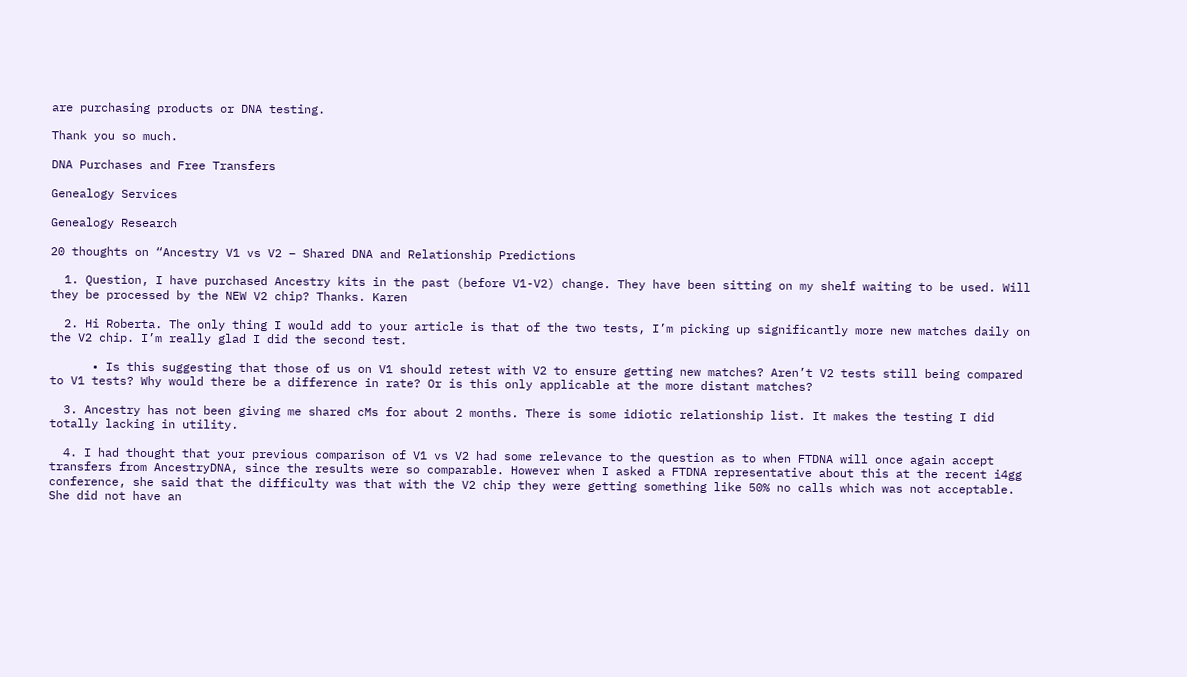are purchasing products or DNA testing.

Thank you so much.

DNA Purchases and Free Transfers

Genealogy Services

Genealogy Research

20 thoughts on “Ancestry V1 vs V2 – Shared DNA and Relationship Predictions

  1. Question, I have purchased Ancestry kits in the past (before V1-V2) change. They have been sitting on my shelf waiting to be used. Will they be processed by the NEW V2 chip? Thanks. Karen

  2. Hi Roberta. The only thing I would add to your article is that of the two tests, I’m picking up significantly more new matches daily on the V2 chip. I’m really glad I did the second test.

      • Is this suggesting that those of us on V1 should retest with V2 to ensure getting new matches? Aren’t V2 tests still being compared to V1 tests? Why would there be a difference in rate? Or is this only applicable at the more distant matches?

  3. Ancestry has not been giving me shared cMs for about 2 months. There is some idiotic relationship list. It makes the testing I did totally lacking in utility.

  4. I had thought that your previous comparison of V1 vs V2 had some relevance to the question as to when FTDNA will once again accept transfers from AncestryDNA, since the results were so comparable. However when I asked a FTDNA representative about this at the recent i4gg conference, she said that the difficulty was that with the V2 chip they were getting something like 50% no calls which was not acceptable. She did not have an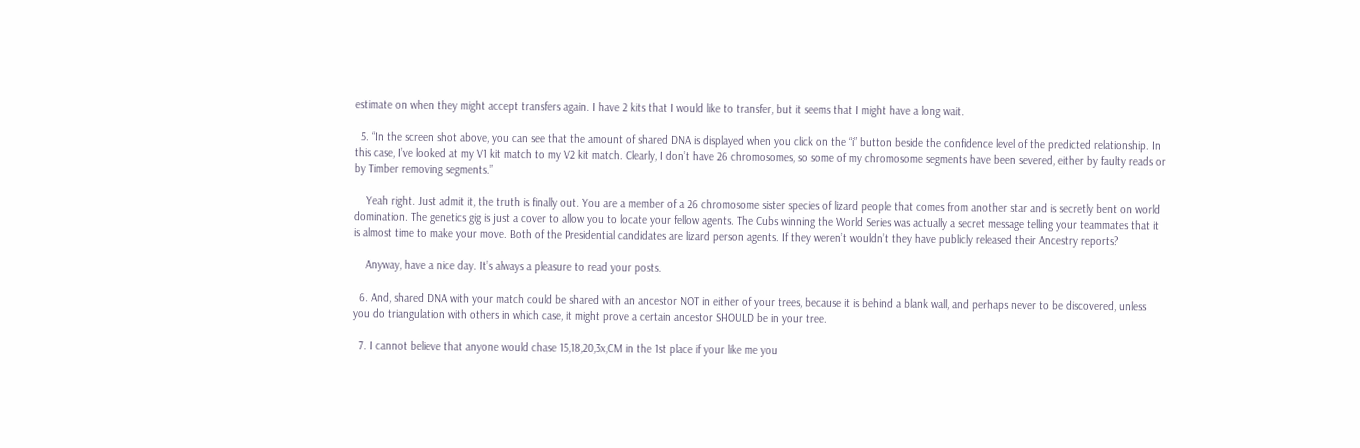estimate on when they might accept transfers again. I have 2 kits that I would like to transfer, but it seems that I might have a long wait.

  5. “In the screen shot above, you can see that the amount of shared DNA is displayed when you click on the “i” button beside the confidence level of the predicted relationship. In this case, I’ve looked at my V1 kit match to my V2 kit match. Clearly, I don’t have 26 chromosomes, so some of my chromosome segments have been severed, either by faulty reads or by Timber removing segments.”

    Yeah right. Just admit it, the truth is finally out. You are a member of a 26 chromosome sister species of lizard people that comes from another star and is secretly bent on world domination. The genetics gig is just a cover to allow you to locate your fellow agents. The Cubs winning the World Series was actually a secret message telling your teammates that it is almost time to make your move. Both of the Presidential candidates are lizard person agents. If they weren’t wouldn’t they have publicly released their Ancestry reports?

    Anyway, have a nice day. It’s always a pleasure to read your posts.

  6. And, shared DNA with your match could be shared with an ancestor NOT in either of your trees, because it is behind a blank wall, and perhaps never to be discovered, unless you do triangulation with others in which case, it might prove a certain ancestor SHOULD be in your tree.

  7. I cannot believe that anyone would chase 15,18,20,3x,CM in the 1st place if your like me you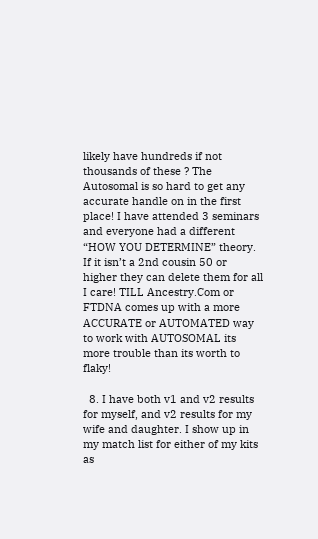likely have hundreds if not thousands of these ? The Autosomal is so hard to get any accurate handle on in the first place! I have attended 3 seminars and everyone had a different “HOW YOU DETERMINE” theory. If it isn’t a 2nd cousin 50 or higher they can delete them for all I care! TILL Ancestry.Com or FTDNA comes up with a more ACCURATE or AUTOMATED way to work with AUTOSOMAL its more trouble than its worth to flaky!

  8. I have both v1 and v2 results for myself, and v2 results for my wife and daughter. I show up in my match list for either of my kits as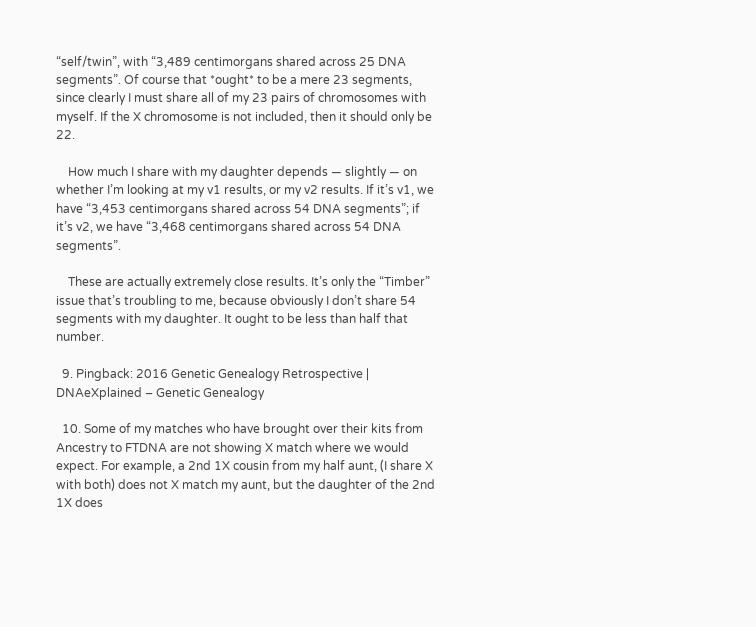“self/twin”, with “3,489 centimorgans shared across 25 DNA segments”. Of course that *ought* to be a mere 23 segments, since clearly I must share all of my 23 pairs of chromosomes with myself. If the X chromosome is not included, then it should only be 22.

    How much I share with my daughter depends — slightly — on whether I’m looking at my v1 results, or my v2 results. If it’s v1, we have “3,453 centimorgans shared across 54 DNA segments”; if it’s v2, we have “3,468 centimorgans shared across 54 DNA segments”.

    These are actually extremely close results. It’s only the “Timber” issue that’s troubling to me, because obviously I don’t share 54 segments with my daughter. It ought to be less than half that number.

  9. Pingback: 2016 Genetic Genealogy Retrospective | DNAeXplained – Genetic Genealogy

  10. Some of my matches who have brought over their kits from Ancestry to FTDNA are not showing X match where we would expect. For example, a 2nd 1X cousin from my half aunt, (I share X with both) does not X match my aunt, but the daughter of the 2nd 1X does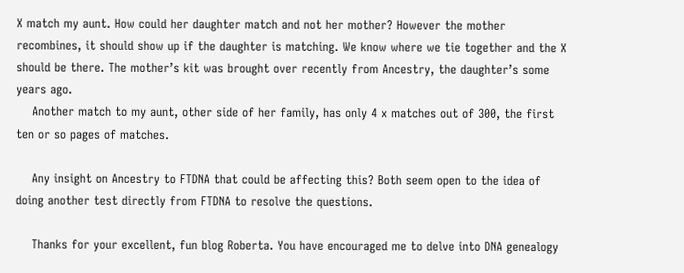X match my aunt. How could her daughter match and not her mother? However the mother recombines, it should show up if the daughter is matching. We know where we tie together and the X should be there. The mother’s kit was brought over recently from Ancestry, the daughter’s some years ago.
    Another match to my aunt, other side of her family, has only 4 x matches out of 300, the first ten or so pages of matches.

    Any insight on Ancestry to FTDNA that could be affecting this? Both seem open to the idea of doing another test directly from FTDNA to resolve the questions.

    Thanks for your excellent, fun blog Roberta. You have encouraged me to delve into DNA genealogy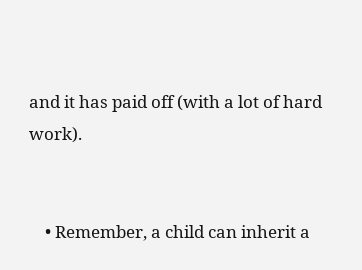and it has paid off (with a lot of hard work).


    • Remember, a child can inherit a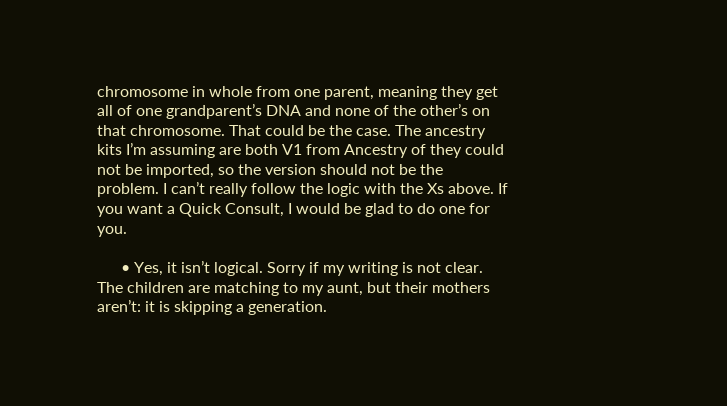chromosome in whole from one parent, meaning they get all of one grandparent’s DNA and none of the other’s on that chromosome. That could be the case. The ancestry kits I’m assuming are both V1 from Ancestry of they could not be imported, so the version should not be the problem. I can’t really follow the logic with the Xs above. If you want a Quick Consult, I would be glad to do one for you.

      • Yes, it isn’t logical. Sorry if my writing is not clear. The children are matching to my aunt, but their mothers aren’t: it is skipping a generation.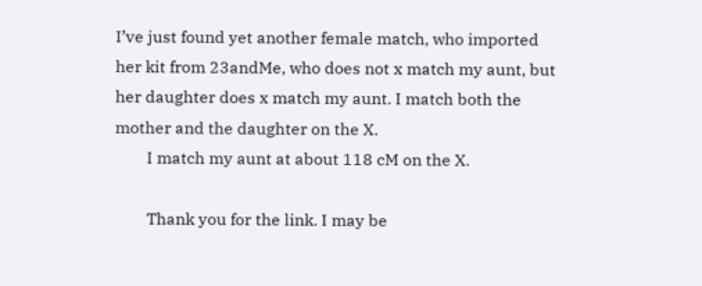I’ve just found yet another female match, who imported her kit from 23andMe, who does not x match my aunt, but her daughter does x match my aunt. I match both the mother and the daughter on the X.
        I match my aunt at about 118 cM on the X.

        Thank you for the link. I may be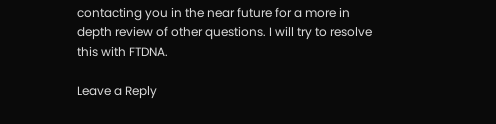contacting you in the near future for a more in depth review of other questions. I will try to resolve this with FTDNA.

Leave a Reply